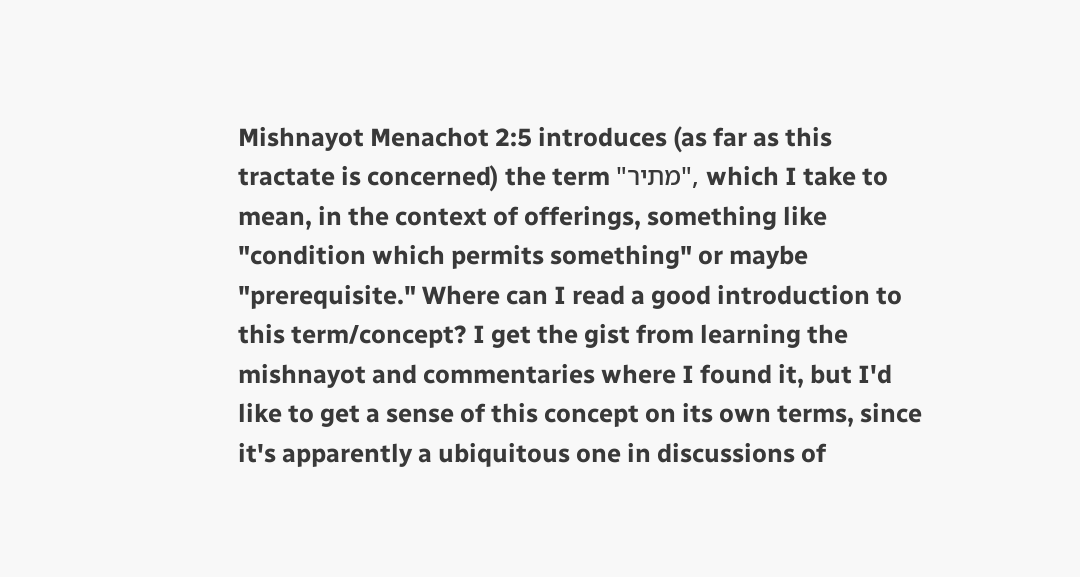Mishnayot Menachot 2:5 introduces (as far as this tractate is concerned) the term "מתיר", which I take to mean, in the context of offerings, something like "condition which permits something" or maybe "prerequisite." Where can I read a good introduction to this term/concept? I get the gist from learning the mishnayot and commentaries where I found it, but I'd like to get a sense of this concept on its own terms, since it's apparently a ubiquitous one in discussions of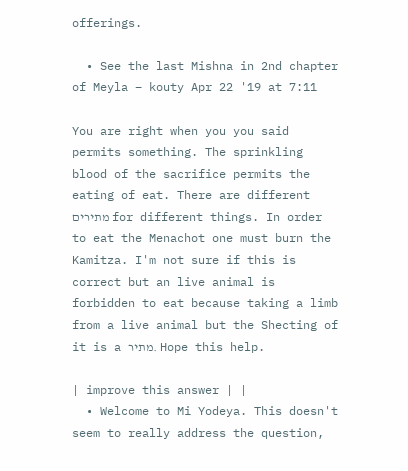offerings.

  • See the last Mishna in 2nd chapter of Meyla – kouty Apr 22 '19 at 7:11

You are right when you you said permits something. The sprinkling blood of the sacrifice permits the eating of eat. There are different מתירים for different things. In order to eat the Menachot one must burn the Kamitza. I'm not sure if this is correct but an live animal is forbidden to eat because taking a limb from a live animal but the Shecting of it is a מתיר. Hope this help.

| improve this answer | |
  • Welcome to Mi Yodeya. This doesn't seem to really address the question,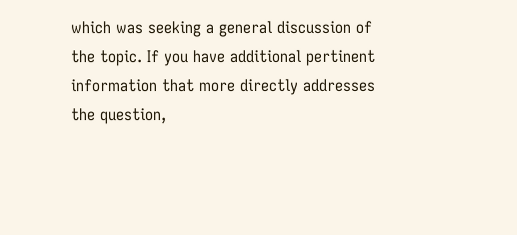which was seeking a general discussion of the topic. If you have additional pertinent information that more directly addresses the question,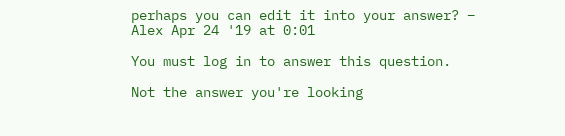perhaps you can edit it into your answer? – Alex Apr 24 '19 at 0:01

You must log in to answer this question.

Not the answer you're looking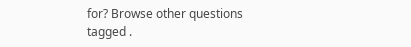for? Browse other questions tagged .